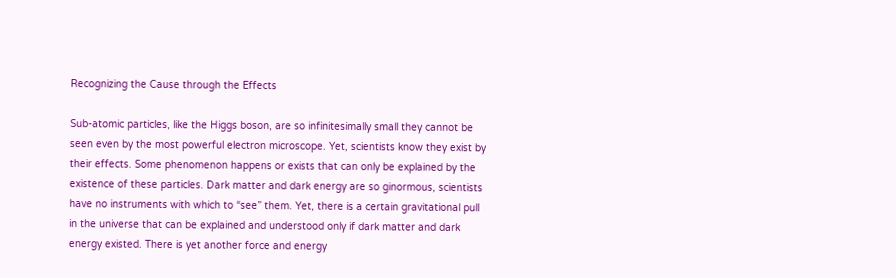Recognizing the Cause through the Effects

Sub-atomic particles, like the Higgs boson, are so infinitesimally small they cannot be seen even by the most powerful electron microscope. Yet, scientists know they exist by their effects. Some phenomenon happens or exists that can only be explained by the existence of these particles. Dark matter and dark energy are so ginormous, scientists have no instruments with which to “see” them. Yet, there is a certain gravitational pull in the universe that can be explained and understood only if dark matter and dark energy existed. There is yet another force and energy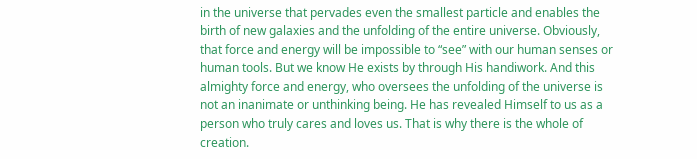in the universe that pervades even the smallest particle and enables the birth of new galaxies and the unfolding of the entire universe. Obviously, that force and energy will be impossible to “see” with our human senses or human tools. But we know He exists by through His handiwork. And this almighty force and energy, who oversees the unfolding of the universe is not an inanimate or unthinking being. He has revealed Himself to us as a person who truly cares and loves us. That is why there is the whole of creation.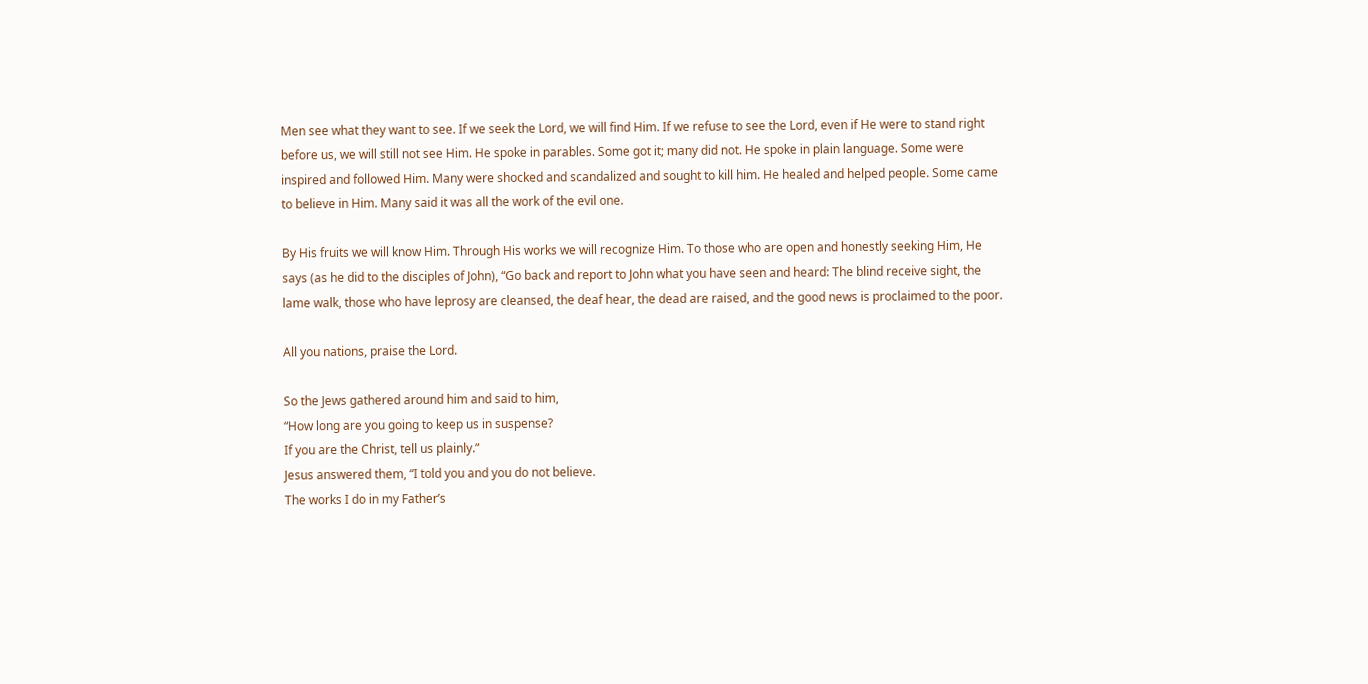Men see what they want to see. If we seek the Lord, we will find Him. If we refuse to see the Lord, even if He were to stand right before us, we will still not see Him. He spoke in parables. Some got it; many did not. He spoke in plain language. Some were inspired and followed Him. Many were shocked and scandalized and sought to kill him. He healed and helped people. Some came to believe in Him. Many said it was all the work of the evil one.

By His fruits we will know Him. Through His works we will recognize Him. To those who are open and honestly seeking Him, He says (as he did to the disciples of John), “Go back and report to John what you have seen and heard: The blind receive sight, the lame walk, those who have leprosy are cleansed, the deaf hear, the dead are raised, and the good news is proclaimed to the poor.

All you nations, praise the Lord.

So the Jews gathered around him and said to him,
“How long are you going to keep us in suspense?
If you are the Christ, tell us plainly.”
Jesus answered them, “I told you and you do not believe.
The works I do in my Father’s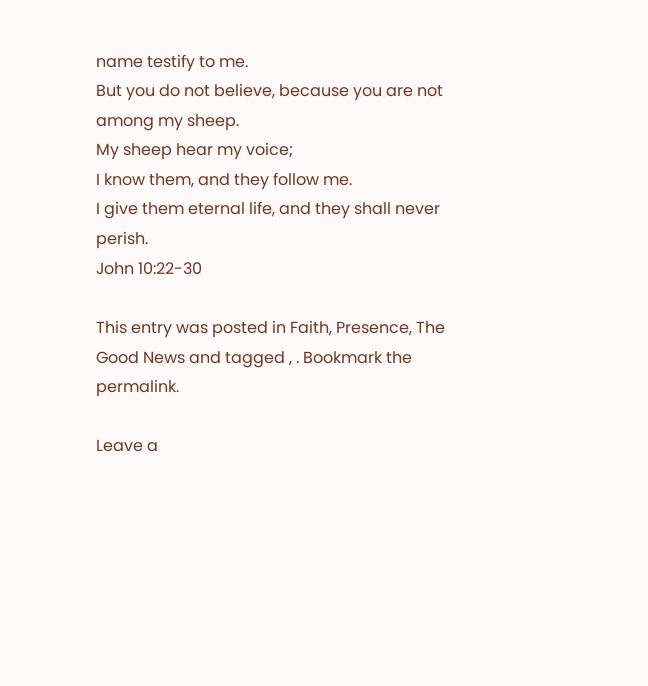name testify to me.
But you do not believe, because you are not among my sheep.
My sheep hear my voice;
I know them, and they follow me.
I give them eternal life, and they shall never perish.
John 10:22-30

This entry was posted in Faith, Presence, The Good News and tagged , . Bookmark the permalink.

Leave a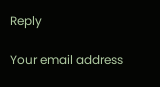Reply

Your email address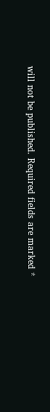will not be published. Required fields are marked *